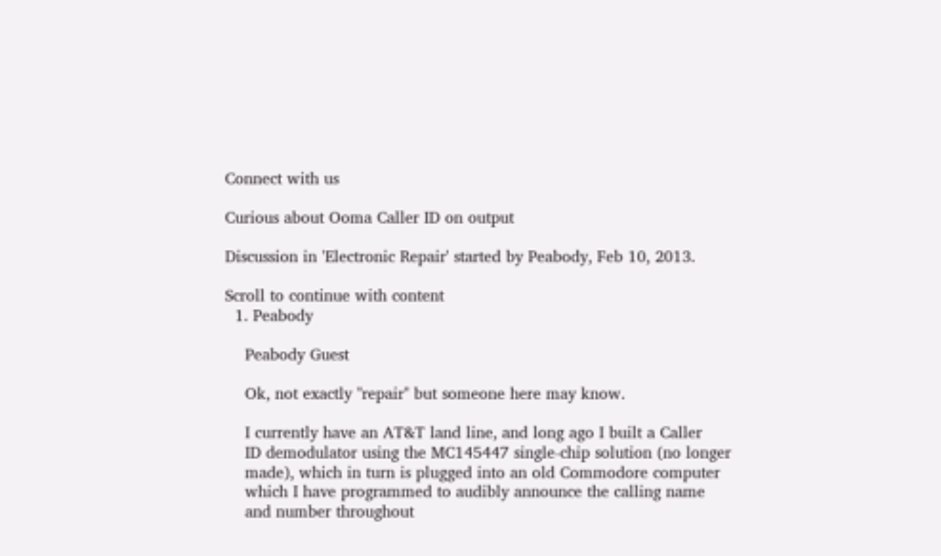Connect with us

Curious about Ooma Caller ID on output

Discussion in 'Electronic Repair' started by Peabody, Feb 10, 2013.

Scroll to continue with content
  1. Peabody

    Peabody Guest

    Ok, not exactly "repair" but someone here may know.

    I currently have an AT&T land line, and long ago I built a Caller
    ID demodulator using the MC145447 single-chip solution (no longer
    made), which in turn is plugged into an old Commodore computer
    which I have programmed to audibly announce the calling name
    and number throughout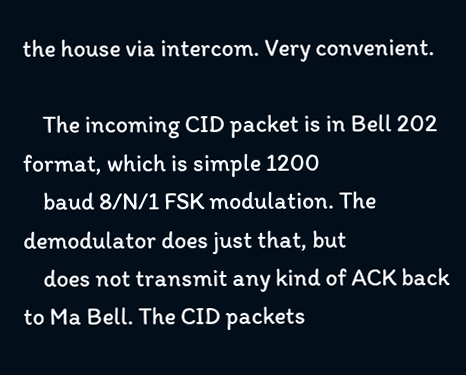the house via intercom. Very convenient.

    The incoming CID packet is in Bell 202 format, which is simple 1200
    baud 8/N/1 FSK modulation. The demodulator does just that, but
    does not transmit any kind of ACK back to Ma Bell. The CID packets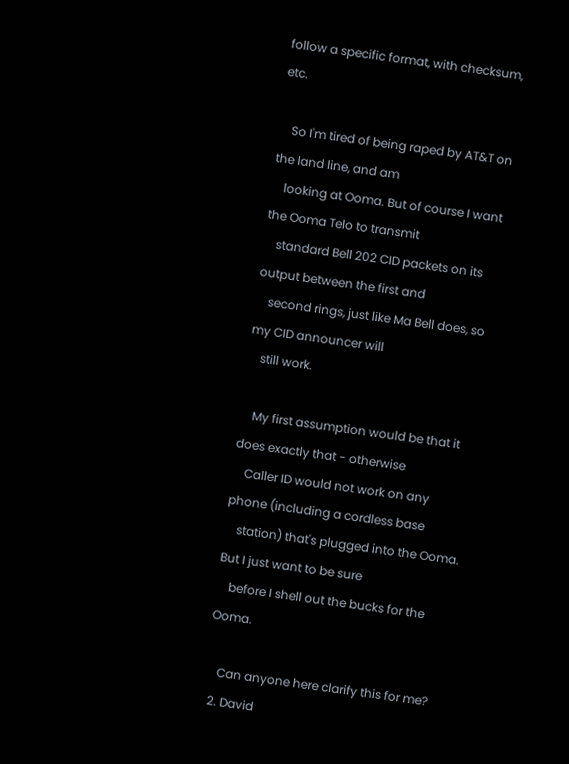follow a specific format, with checksum, etc.

    So I'm tired of being raped by AT&T on the land line, and am
    looking at Ooma. But of course I want the Ooma Telo to transmit
    standard Bell 202 CID packets on its output between the first and
    second rings, just like Ma Bell does, so my CID announcer will
    still work.

    My first assumption would be that it does exactly that - otherwise
    Caller ID would not work on any phone (including a cordless base
    station) that's plugged into the Ooma. But I just want to be sure
    before I shell out the bucks for the Ooma.

    Can anyone here clarify this for me?
  2. David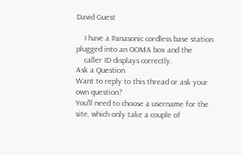David Guest

    I have a Panasonic cordless base station plugged into an OOMA box and the
    caller ID displays correctly.
Ask a Question
Want to reply to this thread or ask your own question?
You'll need to choose a username for the site, which only take a couple of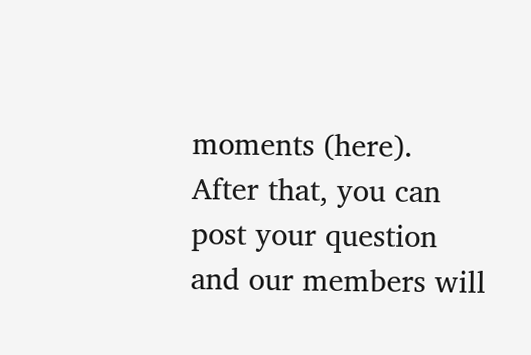moments (here). After that, you can post your question and our members will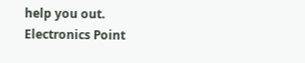help you out.
Electronics Point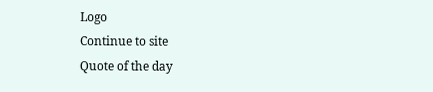Logo
Continue to site
Quote of the day